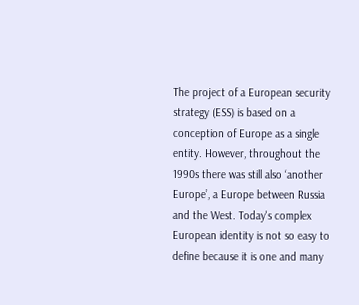The project of a European security strategy (ESS) is based on a conception of Europe as a single entity. However, throughout the 1990s there was still also ‘another Europe’, a Europe between Russia and the West. Today's complex European identity is not so easy to define because it is one and many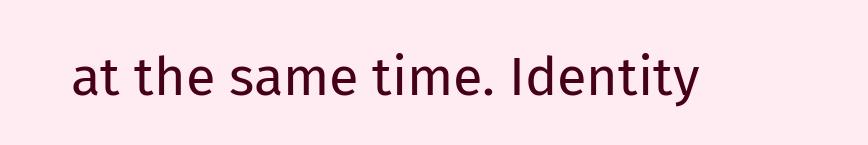at the same time. Identity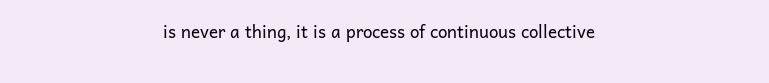is never a thing, it is a process of continuous collective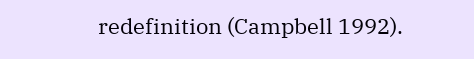redefinition (Campbell 1992).